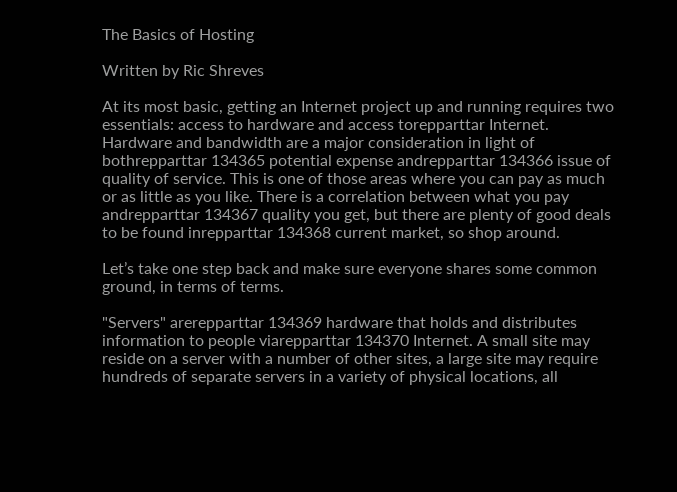The Basics of Hosting

Written by Ric Shreves

At its most basic, getting an Internet project up and running requires two essentials: access to hardware and access torepparttar Internet. Hardware and bandwidth are a major consideration in light of bothrepparttar 134365 potential expense andrepparttar 134366 issue of quality of service. This is one of those areas where you can pay as much or as little as you like. There is a correlation between what you pay andrepparttar 134367 quality you get, but there are plenty of good deals to be found inrepparttar 134368 current market, so shop around.

Let’s take one step back and make sure everyone shares some common ground, in terms of terms.

"Servers" arerepparttar 134369 hardware that holds and distributes information to people viarepparttar 134370 Internet. A small site may reside on a server with a number of other sites, a large site may require hundreds of separate servers in a variety of physical locations, all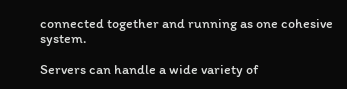connected together and running as one cohesive system.

Servers can handle a wide variety of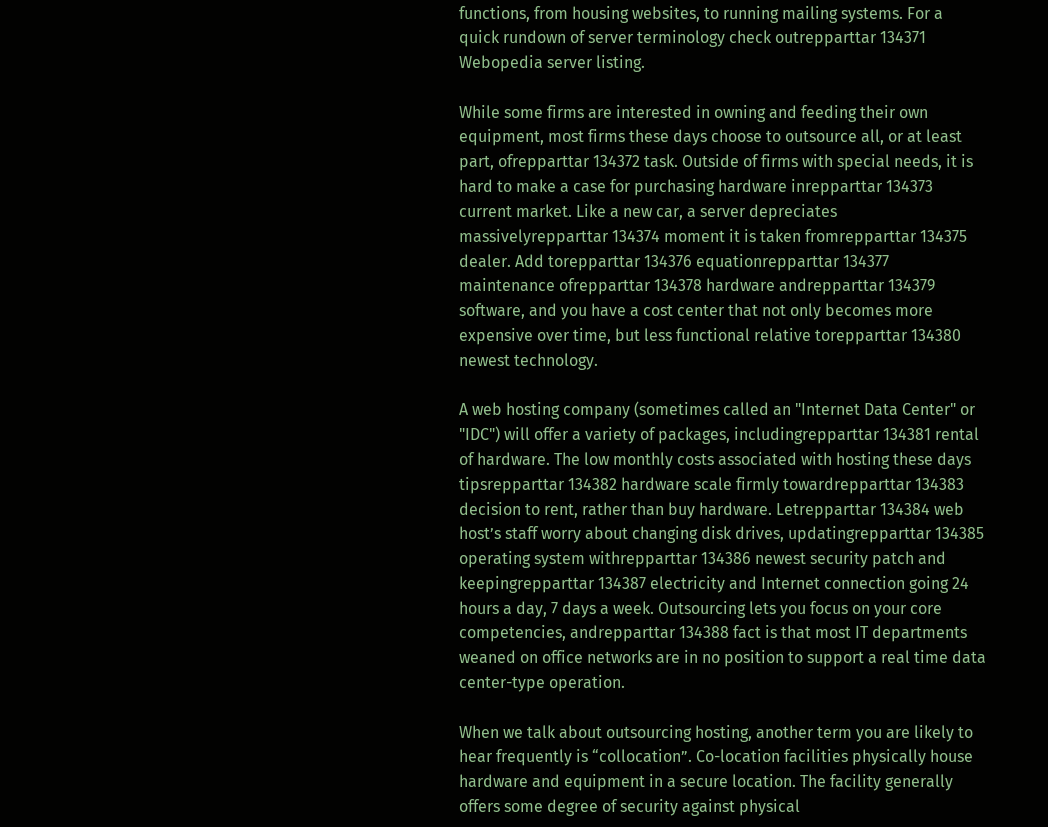functions, from housing websites, to running mailing systems. For a quick rundown of server terminology check outrepparttar 134371 Webopedia server listing.

While some firms are interested in owning and feeding their own equipment, most firms these days choose to outsource all, or at least part, ofrepparttar 134372 task. Outside of firms with special needs, it is hard to make a case for purchasing hardware inrepparttar 134373 current market. Like a new car, a server depreciates massivelyrepparttar 134374 moment it is taken fromrepparttar 134375 dealer. Add torepparttar 134376 equationrepparttar 134377 maintenance ofrepparttar 134378 hardware andrepparttar 134379 software, and you have a cost center that not only becomes more expensive over time, but less functional relative torepparttar 134380 newest technology.

A web hosting company (sometimes called an "Internet Data Center" or "IDC") will offer a variety of packages, includingrepparttar 134381 rental of hardware. The low monthly costs associated with hosting these days tipsrepparttar 134382 hardware scale firmly towardrepparttar 134383 decision to rent, rather than buy hardware. Letrepparttar 134384 web host’s staff worry about changing disk drives, updatingrepparttar 134385 operating system withrepparttar 134386 newest security patch and keepingrepparttar 134387 electricity and Internet connection going 24 hours a day, 7 days a week. Outsourcing lets you focus on your core competencies, andrepparttar 134388 fact is that most IT departments weaned on office networks are in no position to support a real time data center-type operation.

When we talk about outsourcing hosting, another term you are likely to hear frequently is “collocation”. Co-location facilities physically house hardware and equipment in a secure location. The facility generally offers some degree of security against physical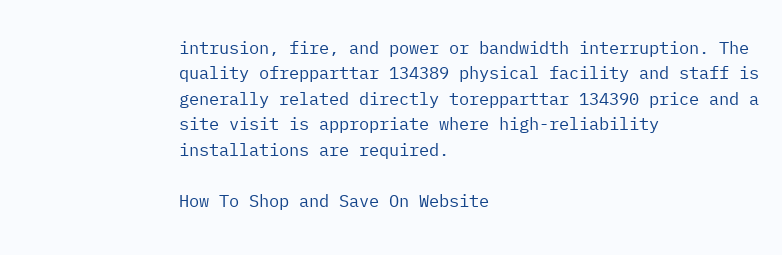intrusion, fire, and power or bandwidth interruption. The quality ofrepparttar 134389 physical facility and staff is generally related directly torepparttar 134390 price and a site visit is appropriate where high-reliability installations are required.

How To Shop and Save On Website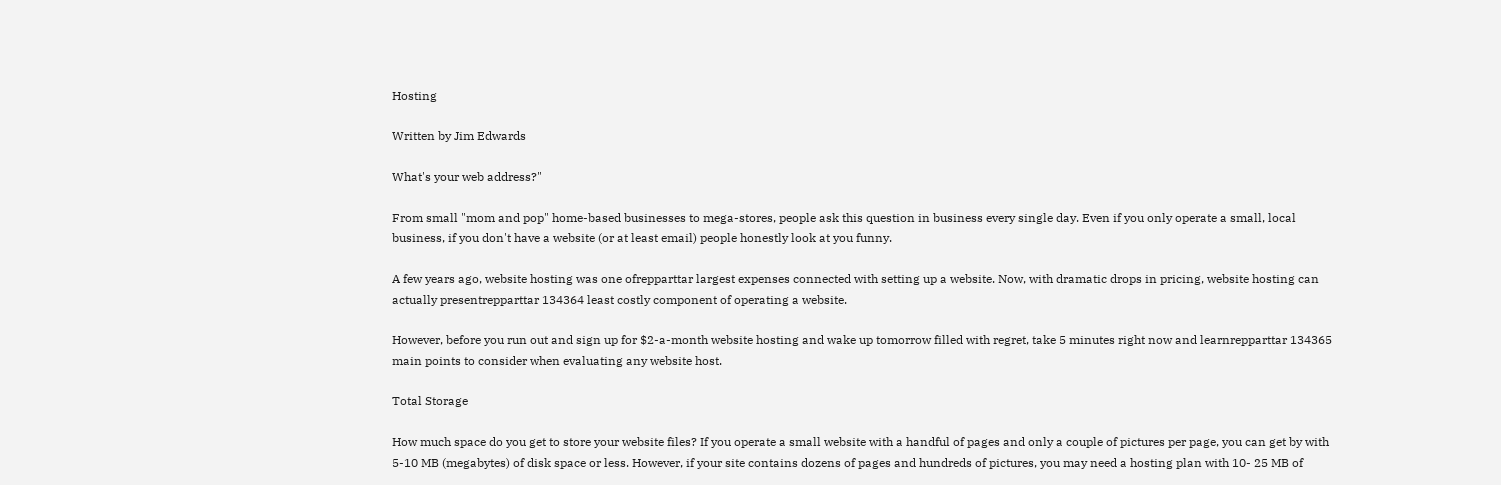Hosting

Written by Jim Edwards

What's your web address?"

From small "mom and pop" home-based businesses to mega-stores, people ask this question in business every single day. Even if you only operate a small, local business, if you don't have a website (or at least email) people honestly look at you funny.

A few years ago, website hosting was one ofrepparttar largest expenses connected with setting up a website. Now, with dramatic drops in pricing, website hosting can actually presentrepparttar 134364 least costly component of operating a website.

However, before you run out and sign up for $2-a-month website hosting and wake up tomorrow filled with regret, take 5 minutes right now and learnrepparttar 134365 main points to consider when evaluating any website host.

Total Storage

How much space do you get to store your website files? If you operate a small website with a handful of pages and only a couple of pictures per page, you can get by with 5-10 MB (megabytes) of disk space or less. However, if your site contains dozens of pages and hundreds of pictures, you may need a hosting plan with 10- 25 MB of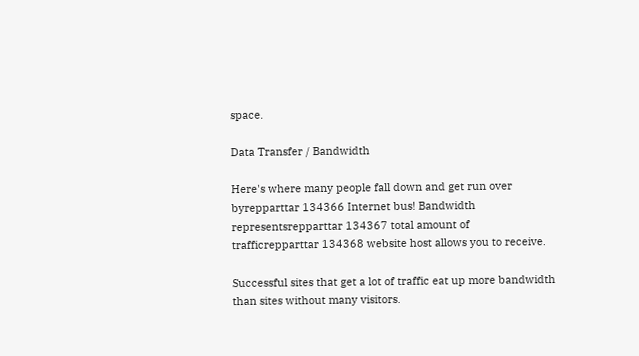space.

Data Transfer / Bandwidth

Here's where many people fall down and get run over byrepparttar 134366 Internet bus! Bandwidth representsrepparttar 134367 total amount of trafficrepparttar 134368 website host allows you to receive.

Successful sites that get a lot of traffic eat up more bandwidth than sites without many visitors.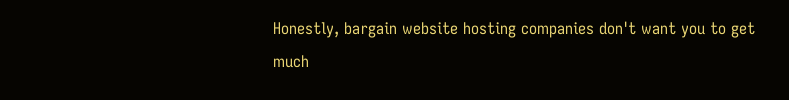Honestly, bargain website hosting companies don't want you to get much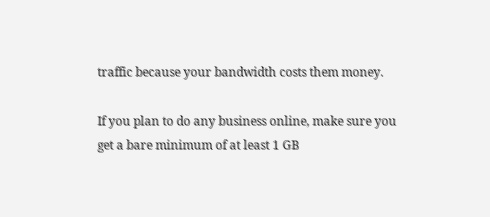traffic because your bandwidth costs them money.

If you plan to do any business online, make sure you get a bare minimum of at least 1 GB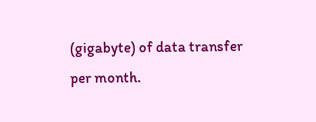(gigabyte) of data transfer per month.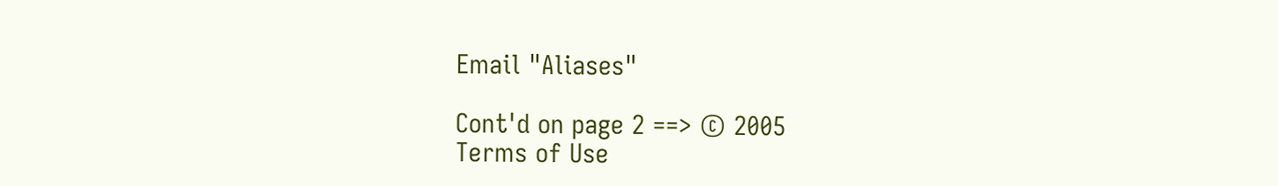Email "Aliases"

Cont'd on page 2 ==> © 2005
Terms of Use